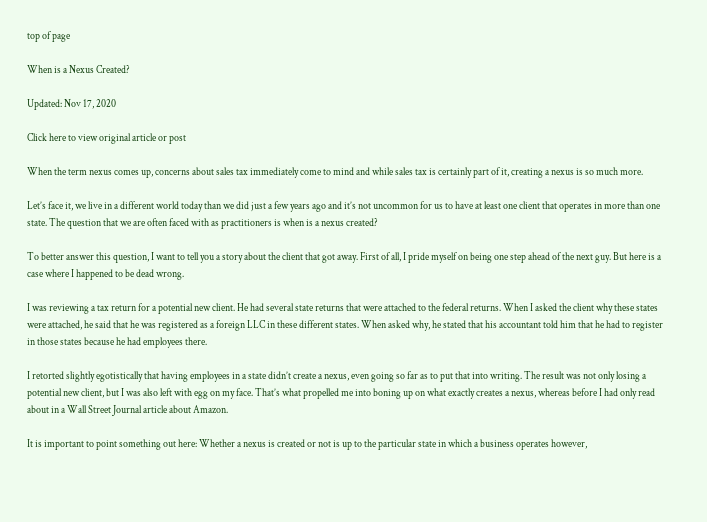top of page

When is a Nexus Created?

Updated: Nov 17, 2020

Click here to view original article or post

When the term nexus comes up, concerns about sales tax immediately come to mind and while sales tax is certainly part of it, creating a nexus is so much more.

Let’s face it, we live in a different world today than we did just a few years ago and it’s not uncommon for us to have at least one client that operates in more than one state. The question that we are often faced with as practitioners is when is a nexus created?

To better answer this question, I want to tell you a story about the client that got away. First of all, I pride myself on being one step ahead of the next guy. But here is a case where I happened to be dead wrong.

I was reviewing a tax return for a potential new client. He had several state returns that were attached to the federal returns. When I asked the client why these states were attached, he said that he was registered as a foreign LLC in these different states. When asked why, he stated that his accountant told him that he had to register in those states because he had employees there.

I retorted slightly egotistically that having employees in a state didn’t create a nexus, even going so far as to put that into writing. The result was not only losing a potential new client, but I was also left with egg on my face. That’s what propelled me into boning up on what exactly creates a nexus, whereas before I had only read about in a Wall Street Journal article about Amazon.

It is important to point something out here: Whether a nexus is created or not is up to the particular state in which a business operates however,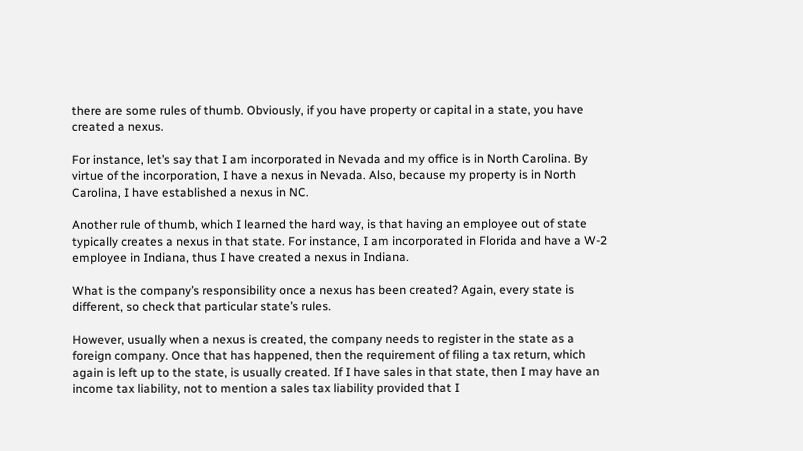there are some rules of thumb. Obviously, if you have property or capital in a state, you have created a nexus.

For instance, let’s say that I am incorporated in Nevada and my office is in North Carolina. By virtue of the incorporation, I have a nexus in Nevada. Also, because my property is in North Carolina, I have established a nexus in NC.

Another rule of thumb, which I learned the hard way, is that having an employee out of state typically creates a nexus in that state. For instance, I am incorporated in Florida and have a W-2 employee in Indiana, thus I have created a nexus in Indiana.

What is the company’s responsibility once a nexus has been created? Again, every state is different, so check that particular state’s rules.

However, usually when a nexus is created, the company needs to register in the state as a foreign company. Once that has happened, then the requirement of filing a tax return, which again is left up to the state, is usually created. If I have sales in that state, then I may have an income tax liability, not to mention a sales tax liability provided that I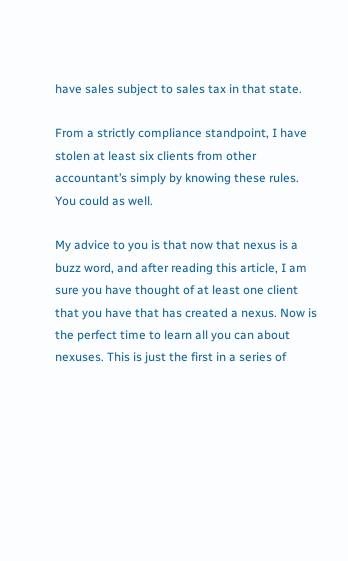have sales subject to sales tax in that state.

From a strictly compliance standpoint, I have stolen at least six clients from other accountant’s simply by knowing these rules. You could as well.

My advice to you is that now that nexus is a buzz word, and after reading this article, I am sure you have thought of at least one client that you have that has created a nexus. Now is the perfect time to learn all you can about nexuses. This is just the first in a series of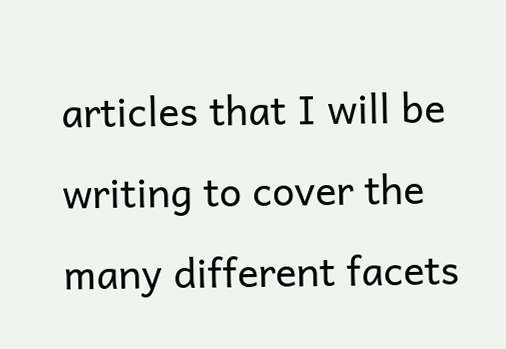articles that I will be writing to cover the many different facets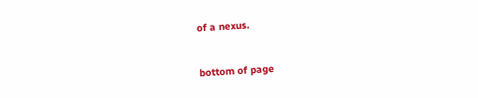of a nexus.


bottom of page